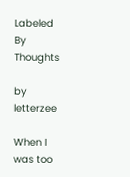Labeled By Thoughts

by letterzee

When I was too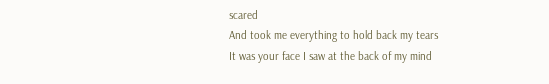scared
And took me everything to hold back my tears
It was your face I saw at the back of my mind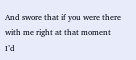And swore that if you were there with me right at that moment
I’d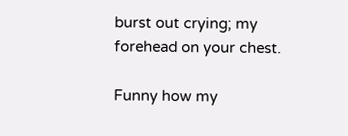burst out crying; my forehead on your chest.

Funny how my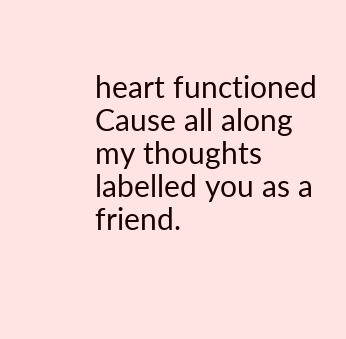heart functioned
Cause all along my thoughts labelled you as a friend.